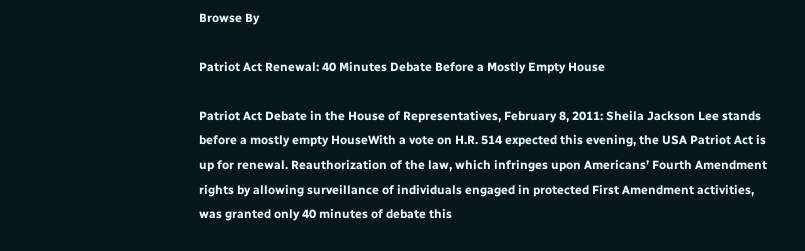Browse By

Patriot Act Renewal: 40 Minutes Debate Before a Mostly Empty House

Patriot Act Debate in the House of Representatives, February 8, 2011: Sheila Jackson Lee stands before a mostly empty HouseWith a vote on H.R. 514 expected this evening, the USA Patriot Act is up for renewal. Reauthorization of the law, which infringes upon Americans’ Fourth Amendment rights by allowing surveillance of individuals engaged in protected First Amendment activities, was granted only 40 minutes of debate this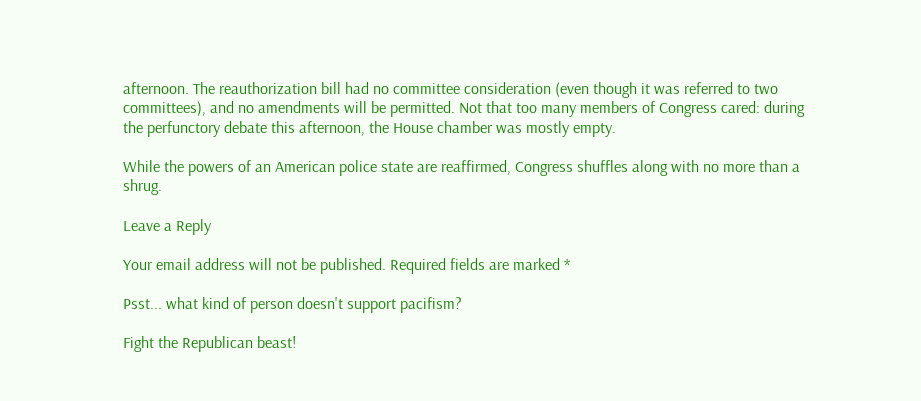afternoon. The reauthorization bill had no committee consideration (even though it was referred to two committees), and no amendments will be permitted. Not that too many members of Congress cared: during the perfunctory debate this afternoon, the House chamber was mostly empty.

While the powers of an American police state are reaffirmed, Congress shuffles along with no more than a shrug.

Leave a Reply

Your email address will not be published. Required fields are marked *

Psst... what kind of person doesn't support pacifism?

Fight the Republican beast!